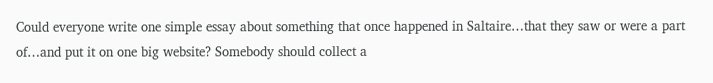Could everyone write one simple essay about something that once happened in Saltaire…that they saw or were a part of…and put it on one big website? Somebody should collect a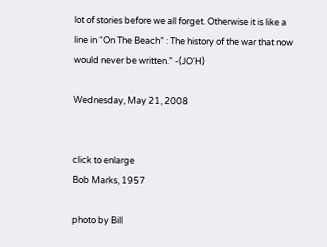lot of stories before we all forget. Otherwise it is like a line in “On The Beach” : The history of the war that now would never be written.” -(JO'H)

Wednesday, May 21, 2008


click to enlarge
Bob Marks, 1957

photo by Bill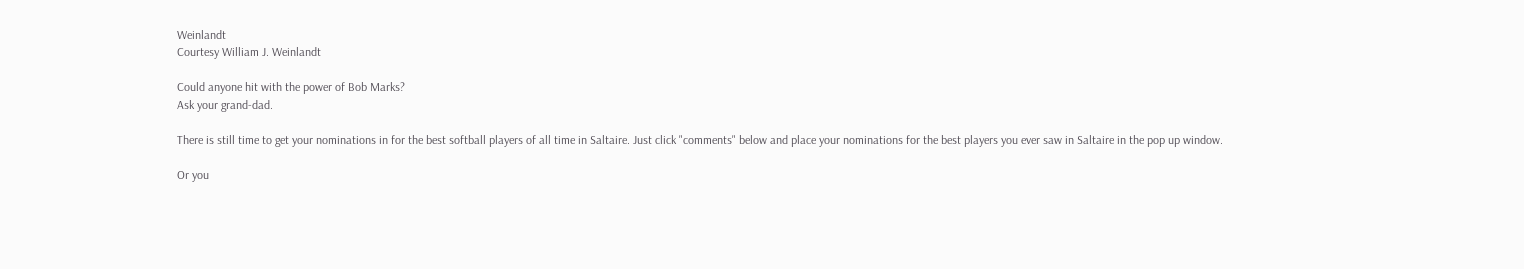Weinlandt
Courtesy William J. Weinlandt

Could anyone hit with the power of Bob Marks?
Ask your grand-dad.

There is still time to get your nominations in for the best softball players of all time in Saltaire. Just click "comments" below and place your nominations for the best players you ever saw in Saltaire in the pop up window.

Or you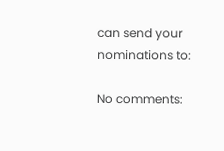can send your nominations to:

No comments: